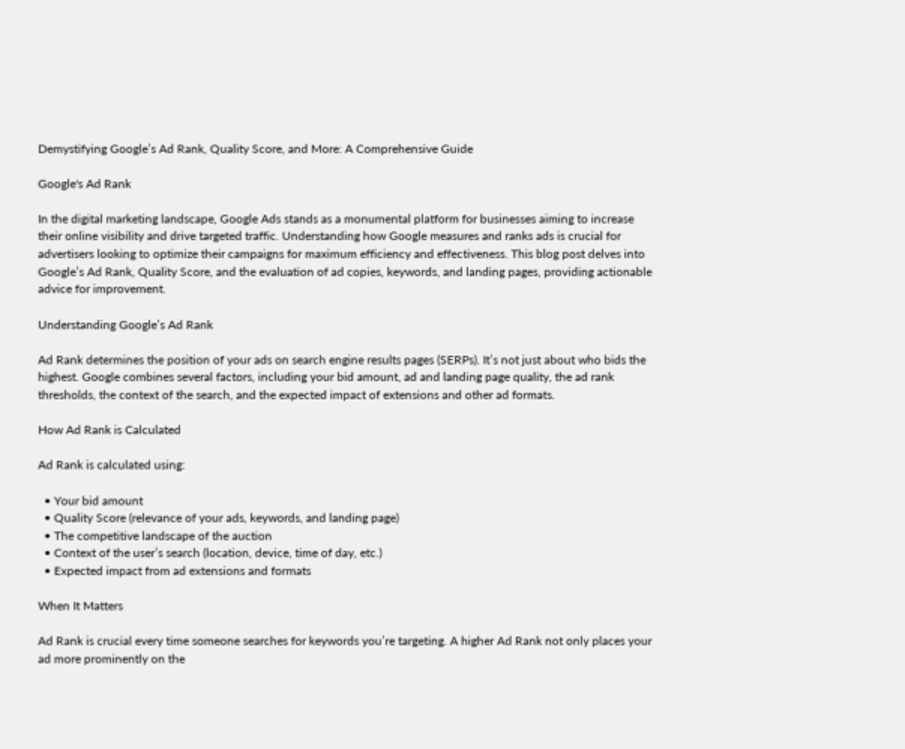Demystifying Google’s Ad Rank, Quality Score, and More: A Comprehensive Guide

Google's Ad Rank

In the digital marketing landscape, Google Ads stands as a monumental platform for businesses aiming to increase their online visibility and drive targeted traffic. Understanding how Google measures and ranks ads is crucial for advertisers looking to optimize their campaigns for maximum efficiency and effectiveness. This blog post delves into Google’s Ad Rank, Quality Score, and the evaluation of ad copies, keywords, and landing pages, providing actionable advice for improvement.

Understanding Google’s Ad Rank

Ad Rank determines the position of your ads on search engine results pages (SERPs). It’s not just about who bids the highest. Google combines several factors, including your bid amount, ad and landing page quality, the ad rank thresholds, the context of the search, and the expected impact of extensions and other ad formats.

How Ad Rank is Calculated

Ad Rank is calculated using:

  • Your bid amount
  • Quality Score (relevance of your ads, keywords, and landing page)
  • The competitive landscape of the auction
  • Context of the user’s search (location, device, time of day, etc.)
  • Expected impact from ad extensions and formats

When It Matters

Ad Rank is crucial every time someone searches for keywords you’re targeting. A higher Ad Rank not only places your ad more prominently on the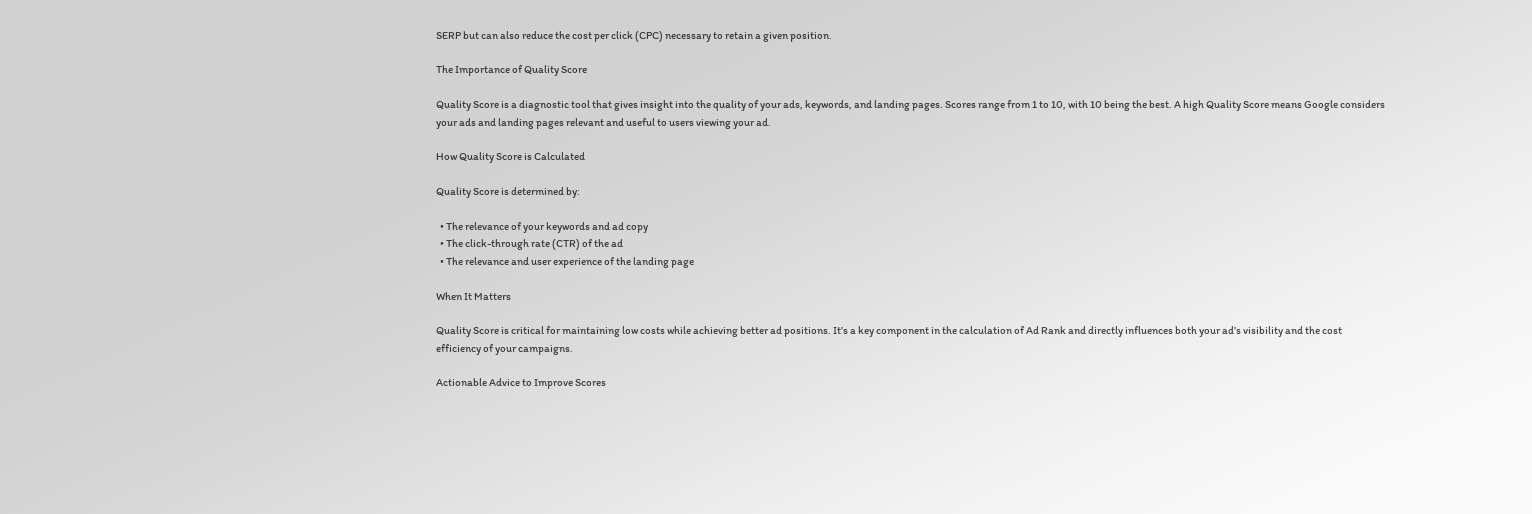SERP but can also reduce the cost per click (CPC) necessary to retain a given position.

The Importance of Quality Score

Quality Score is a diagnostic tool that gives insight into the quality of your ads, keywords, and landing pages. Scores range from 1 to 10, with 10 being the best. A high Quality Score means Google considers your ads and landing pages relevant and useful to users viewing your ad.

How Quality Score is Calculated

Quality Score is determined by:

  • The relevance of your keywords and ad copy
  • The click-through rate (CTR) of the ad
  • The relevance and user experience of the landing page

When It Matters

Quality Score is critical for maintaining low costs while achieving better ad positions. It’s a key component in the calculation of Ad Rank and directly influences both your ad’s visibility and the cost efficiency of your campaigns.

Actionable Advice to Improve Scores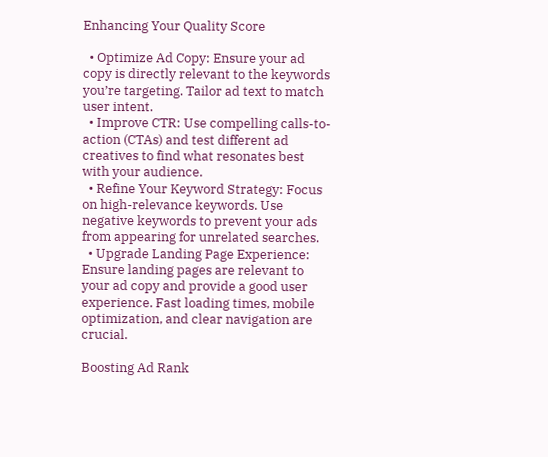Enhancing Your Quality Score

  • Optimize Ad Copy: Ensure your ad copy is directly relevant to the keywords you’re targeting. Tailor ad text to match user intent.
  • Improve CTR: Use compelling calls-to-action (CTAs) and test different ad creatives to find what resonates best with your audience.
  • Refine Your Keyword Strategy: Focus on high-relevance keywords. Use negative keywords to prevent your ads from appearing for unrelated searches.
  • Upgrade Landing Page Experience: Ensure landing pages are relevant to your ad copy and provide a good user experience. Fast loading times, mobile optimization, and clear navigation are crucial.

Boosting Ad Rank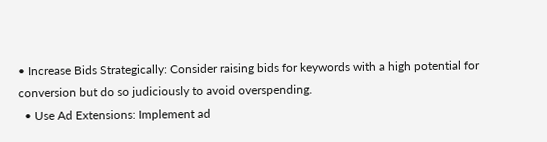• Increase Bids Strategically: Consider raising bids for keywords with a high potential for conversion but do so judiciously to avoid overspending.
  • Use Ad Extensions: Implement ad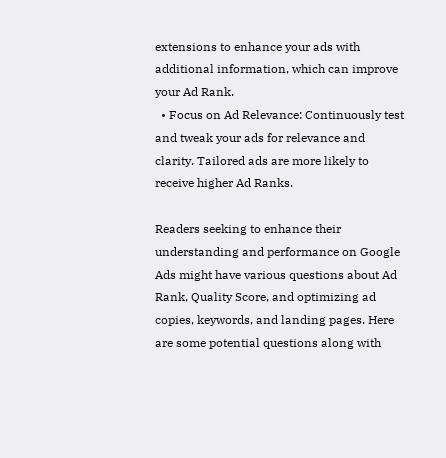extensions to enhance your ads with additional information, which can improve your Ad Rank.
  • Focus on Ad Relevance: Continuously test and tweak your ads for relevance and clarity. Tailored ads are more likely to receive higher Ad Ranks.

Readers seeking to enhance their understanding and performance on Google Ads might have various questions about Ad Rank, Quality Score, and optimizing ad copies, keywords, and landing pages. Here are some potential questions along with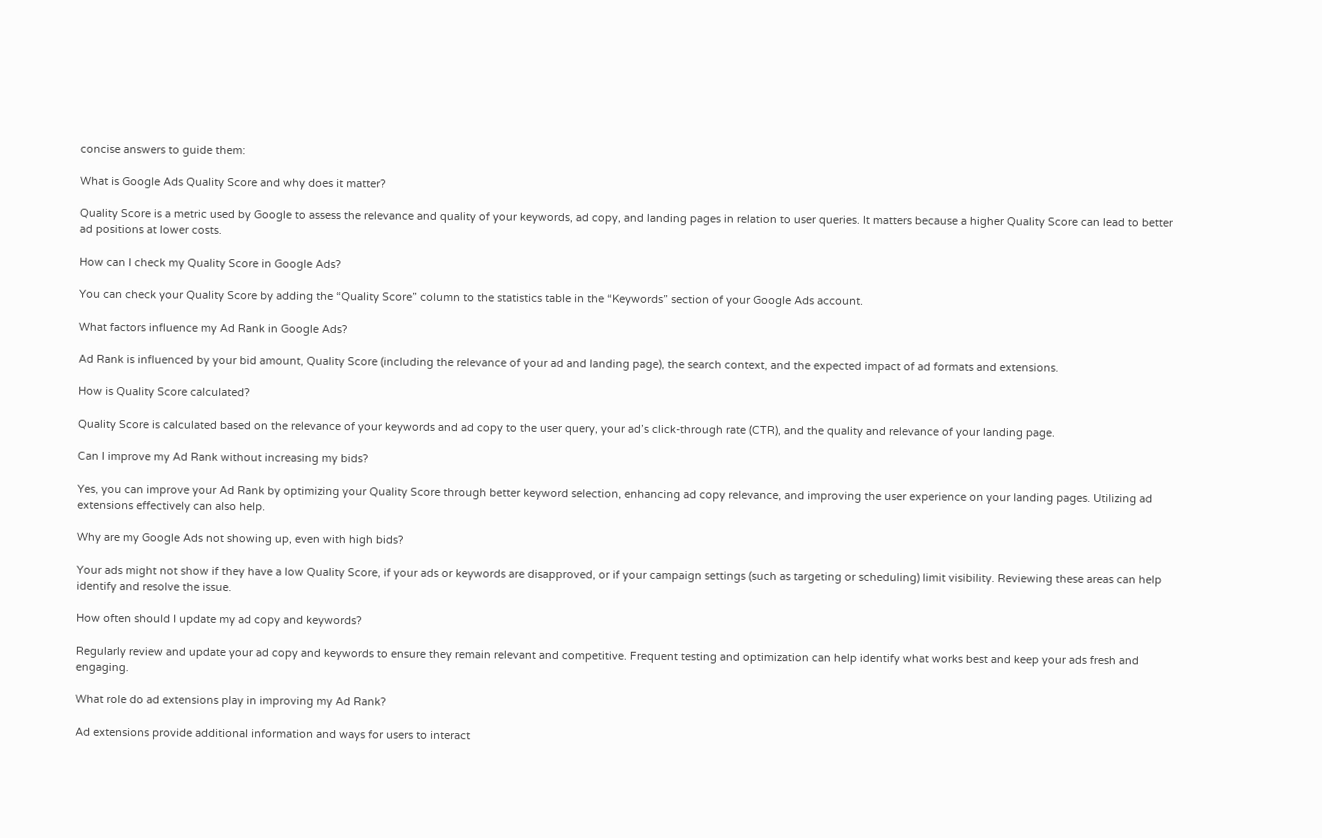concise answers to guide them:

What is Google Ads Quality Score and why does it matter?

Quality Score is a metric used by Google to assess the relevance and quality of your keywords, ad copy, and landing pages in relation to user queries. It matters because a higher Quality Score can lead to better ad positions at lower costs.

How can I check my Quality Score in Google Ads?

You can check your Quality Score by adding the “Quality Score” column to the statistics table in the “Keywords” section of your Google Ads account.

What factors influence my Ad Rank in Google Ads?

Ad Rank is influenced by your bid amount, Quality Score (including the relevance of your ad and landing page), the search context, and the expected impact of ad formats and extensions.

How is Quality Score calculated?

Quality Score is calculated based on the relevance of your keywords and ad copy to the user query, your ad’s click-through rate (CTR), and the quality and relevance of your landing page.

Can I improve my Ad Rank without increasing my bids?

Yes, you can improve your Ad Rank by optimizing your Quality Score through better keyword selection, enhancing ad copy relevance, and improving the user experience on your landing pages. Utilizing ad extensions effectively can also help.

Why are my Google Ads not showing up, even with high bids?

Your ads might not show if they have a low Quality Score, if your ads or keywords are disapproved, or if your campaign settings (such as targeting or scheduling) limit visibility. Reviewing these areas can help identify and resolve the issue.

How often should I update my ad copy and keywords?

Regularly review and update your ad copy and keywords to ensure they remain relevant and competitive. Frequent testing and optimization can help identify what works best and keep your ads fresh and engaging.

What role do ad extensions play in improving my Ad Rank?

Ad extensions provide additional information and ways for users to interact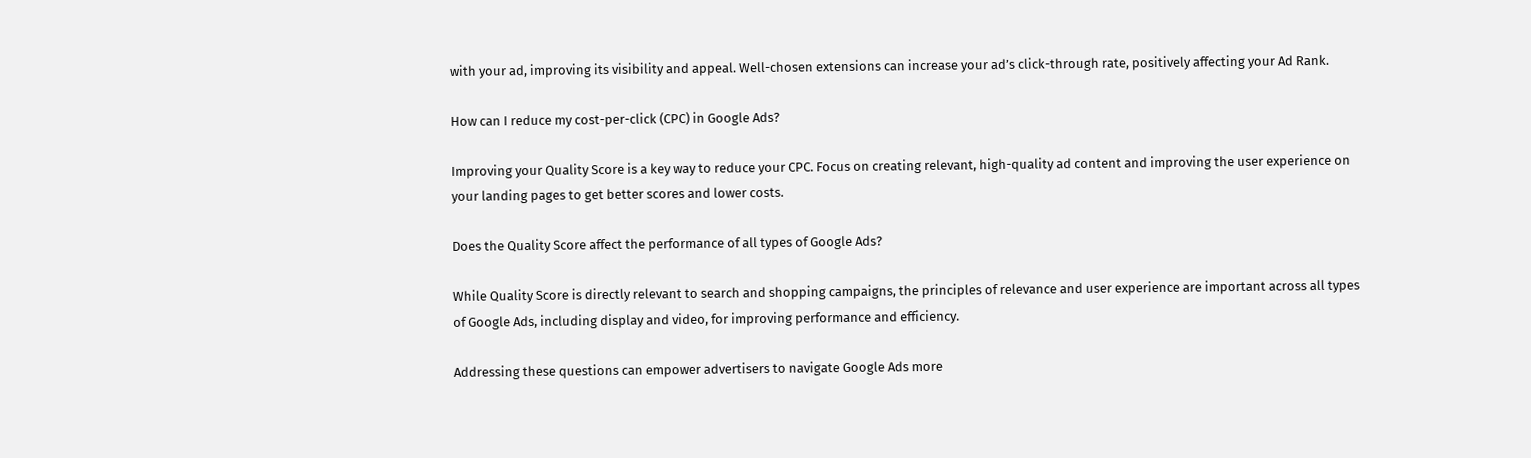with your ad, improving its visibility and appeal. Well-chosen extensions can increase your ad’s click-through rate, positively affecting your Ad Rank.

How can I reduce my cost-per-click (CPC) in Google Ads?

Improving your Quality Score is a key way to reduce your CPC. Focus on creating relevant, high-quality ad content and improving the user experience on your landing pages to get better scores and lower costs.

Does the Quality Score affect the performance of all types of Google Ads?

While Quality Score is directly relevant to search and shopping campaigns, the principles of relevance and user experience are important across all types of Google Ads, including display and video, for improving performance and efficiency.

Addressing these questions can empower advertisers to navigate Google Ads more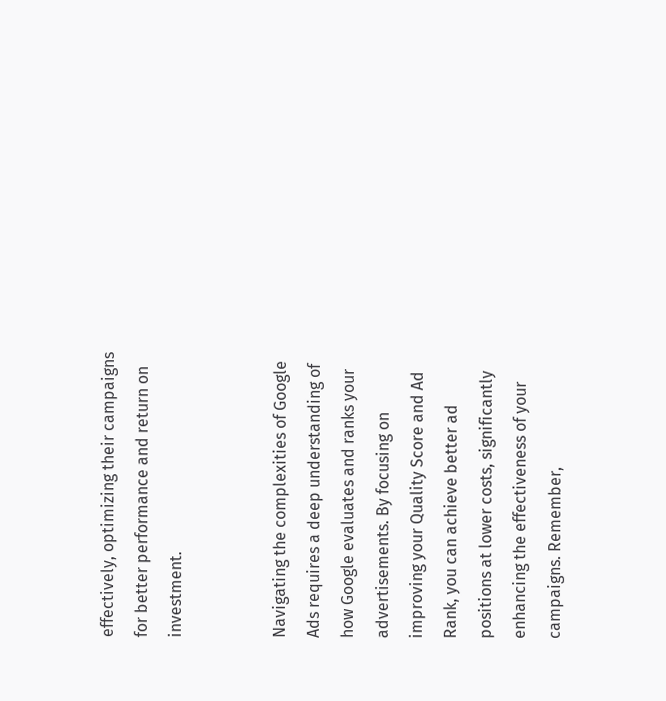effectively, optimizing their campaigns for better performance and return on investment.


Navigating the complexities of Google Ads requires a deep understanding of how Google evaluates and ranks your advertisements. By focusing on improving your Quality Score and Ad Rank, you can achieve better ad positions at lower costs, significantly enhancing the effectiveness of your campaigns. Remember,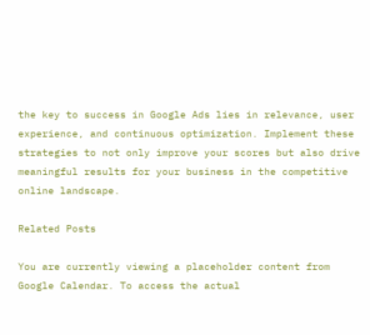the key to success in Google Ads lies in relevance, user experience, and continuous optimization. Implement these strategies to not only improve your scores but also drive meaningful results for your business in the competitive online landscape.

Related Posts

You are currently viewing a placeholder content from Google Calendar. To access the actual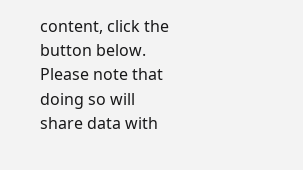content, click the button below. Please note that doing so will share data with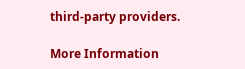third-party providers.

More Information